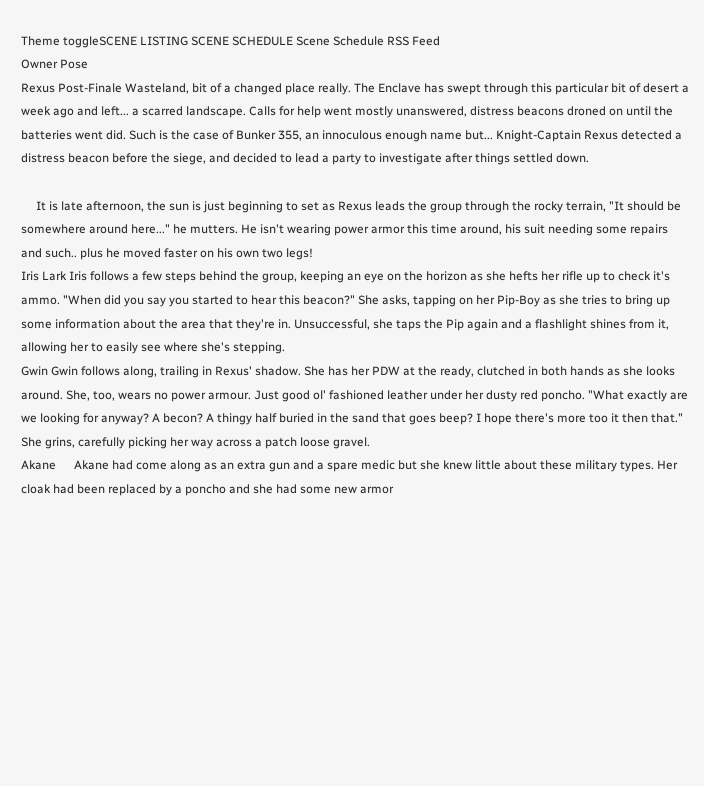Theme toggleSCENE LISTING SCENE SCHEDULE Scene Schedule RSS Feed
Owner Pose
Rexus Post-Finale Wasteland, bit of a changed place really. The Enclave has swept through this particular bit of desert a week ago and left... a scarred landscape. Calls for help went mostly unanswered, distress beacons droned on until the batteries went did. Such is the case of Bunker 355, an innoculous enough name but... Knight-Captain Rexus detected a distress beacon before the siege, and decided to lead a party to investigate after things settled down.

     It is late afternoon, the sun is just beginning to set as Rexus leads the group through the rocky terrain, "It should be somewhere around here..." he mutters. He isn't wearing power armor this time around, his suit needing some repairs and such.. plus he moved faster on his own two legs!
Iris Lark Iris follows a few steps behind the group, keeping an eye on the horizon as she hefts her rifle up to check it's ammo. "When did you say you started to hear this beacon?" She asks, tapping on her Pip-Boy as she tries to bring up some information about the area that they're in. Unsuccessful, she taps the Pip again and a flashlight shines from it, allowing her to easily see where she's stepping.
Gwin Gwin follows along, trailing in Rexus' shadow. She has her PDW at the ready, clutched in both hands as she looks around. She, too, wears no power armour. Just good ol' fashioned leather under her dusty red poncho. "What exactly are we looking for anyway? A becon? A thingy half buried in the sand that goes beep? I hope there's more too it then that." She grins, carefully picking her way across a patch loose gravel.
Akane      Akane had come along as an extra gun and a spare medic but she knew little about these military types. Her cloak had been replaced by a poncho and she had some new armor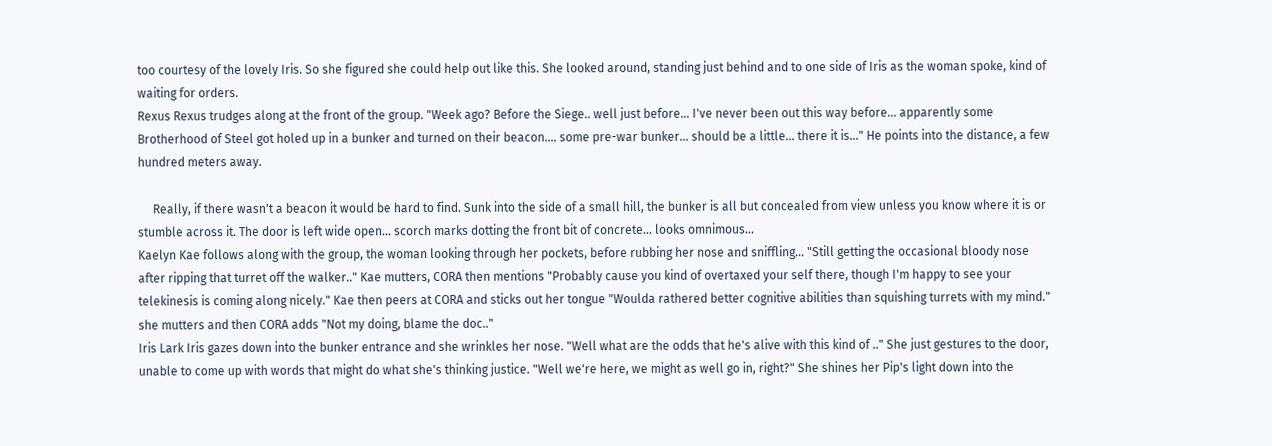too courtesy of the lovely Iris. So she figured she could help out like this. She looked around, standing just behind and to one side of Iris as the woman spoke, kind of waiting for orders.
Rexus Rexus trudges along at the front of the group. "Week ago? Before the Siege.. well just before... I've never been out this way before... apparently some Brotherhood of Steel got holed up in a bunker and turned on their beacon.... some pre-war bunker... should be a little... there it is..." He points into the distance, a few hundred meters away.

     Really, if there wasn't a beacon it would be hard to find. Sunk into the side of a small hill, the bunker is all but concealed from view unless you know where it is or stumble across it. The door is left wide open... scorch marks dotting the front bit of concrete... looks omnimous...
Kaelyn Kae follows along with the group, the woman looking through her pockets, before rubbing her nose and sniffling... "Still getting the occasional bloody nose after ripping that turret off the walker.." Kae mutters, CORA then mentions "Probably cause you kind of overtaxed your self there, though I'm happy to see your telekinesis is coming along nicely." Kae then peers at CORA and sticks out her tongue "Woulda rathered better cognitive abilities than squishing turrets with my mind." she mutters and then CORA adds "Not my doing, blame the doc.."
Iris Lark Iris gazes down into the bunker entrance and she wrinkles her nose. "Well what are the odds that he's alive with this kind of .." She just gestures to the door, unable to come up with words that might do what she's thinking justice. "Well we're here, we might as well go in, right?" She shines her Pip's light down into the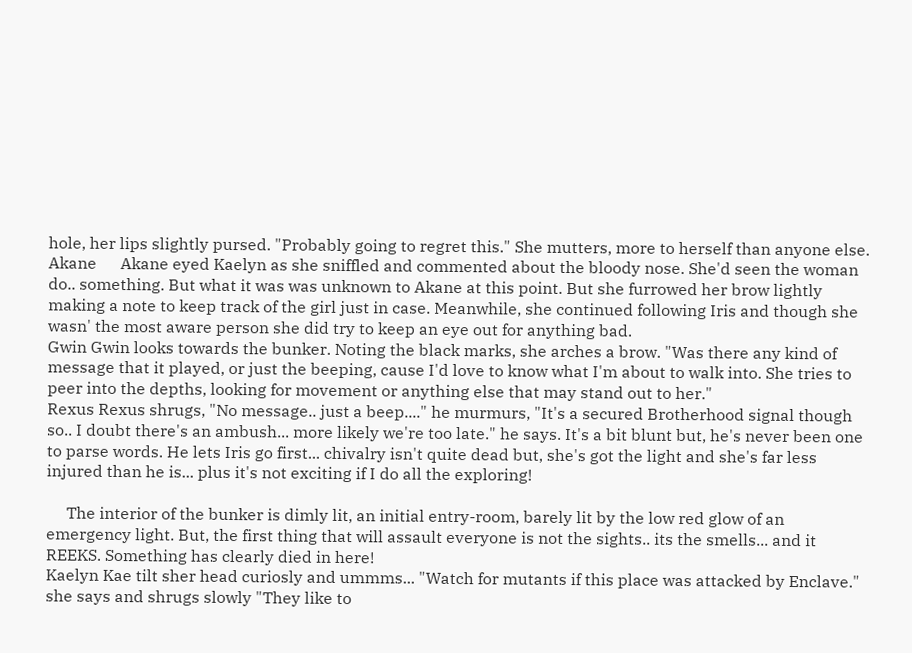hole, her lips slightly pursed. "Probably going to regret this." She mutters, more to herself than anyone else.
Akane      Akane eyed Kaelyn as she sniffled and commented about the bloody nose. She'd seen the woman do.. something. But what it was was unknown to Akane at this point. But she furrowed her brow lightly making a note to keep track of the girl just in case. Meanwhile, she continued following Iris and though she wasn' the most aware person she did try to keep an eye out for anything bad.
Gwin Gwin looks towards the bunker. Noting the black marks, she arches a brow. "Was there any kind of message that it played, or just the beeping, cause I'd love to know what I'm about to walk into. She tries to peer into the depths, looking for movement or anything else that may stand out to her."
Rexus Rexus shrugs, "No message.. just a beep...." he murmurs, "It's a secured Brotherhood signal though so.. I doubt there's an ambush... more likely we're too late." he says. It's a bit blunt but, he's never been one to parse words. He lets Iris go first... chivalry isn't quite dead but, she's got the light and she's far less injured than he is... plus it's not exciting if I do all the exploring!

     The interior of the bunker is dimly lit, an initial entry-room, barely lit by the low red glow of an emergency light. But, the first thing that will assault everyone is not the sights.. its the smells... and it REEKS. Something has clearly died in here!
Kaelyn Kae tilt sher head curiosly and ummms... "Watch for mutants if this place was attacked by Enclave." she says and shrugs slowly "They like to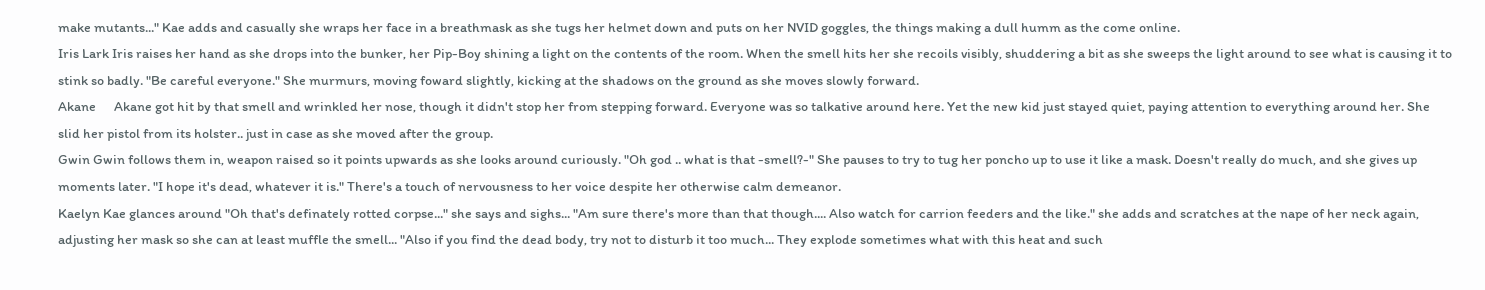make mutants..." Kae adds and casually she wraps her face in a breathmask as she tugs her helmet down and puts on her NVID goggles, the things making a dull humm as the come online.
Iris Lark Iris raises her hand as she drops into the bunker, her Pip-Boy shining a light on the contents of the room. When the smell hits her she recoils visibly, shuddering a bit as she sweeps the light around to see what is causing it to stink so badly. "Be careful everyone." She murmurs, moving foward slightly, kicking at the shadows on the ground as she moves slowly forward.
Akane      Akane got hit by that smell and wrinkled her nose, though it didn't stop her from stepping forward. Everyone was so talkative around here. Yet the new kid just stayed quiet, paying attention to everything around her. She slid her pistol from its holster.. just in case as she moved after the group.
Gwin Gwin follows them in, weapon raised so it points upwards as she looks around curiously. "Oh god .. what is that -smell?-" She pauses to try to tug her poncho up to use it like a mask. Doesn't really do much, and she gives up moments later. "I hope it's dead, whatever it is." There's a touch of nervousness to her voice despite her otherwise calm demeanor.
Kaelyn Kae glances around "Oh that's definately rotted corpse..." she says and sighs... "Am sure there's more than that though.... Also watch for carrion feeders and the like." she adds and scratches at the nape of her neck again, adjusting her mask so she can at least muffle the smell... "Also if you find the dead body, try not to disturb it too much... They explode sometimes what with this heat and such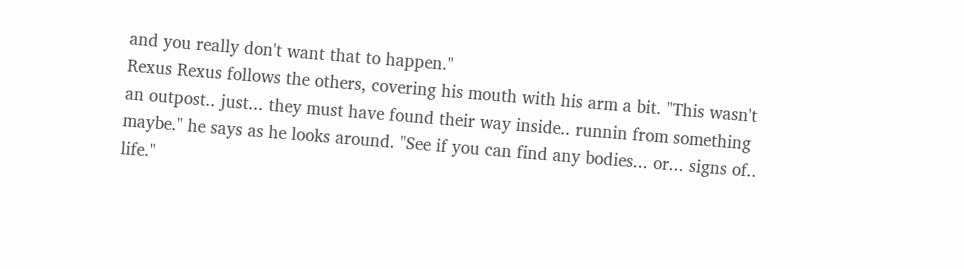and you really don't want that to happen."
Rexus Rexus follows the others, covering his mouth with his arm a bit. "This wasn't an outpost.. just... they must have found their way inside.. runnin from something maybe." he says as he looks around. "See if you can find any bodies... or... signs of.. life."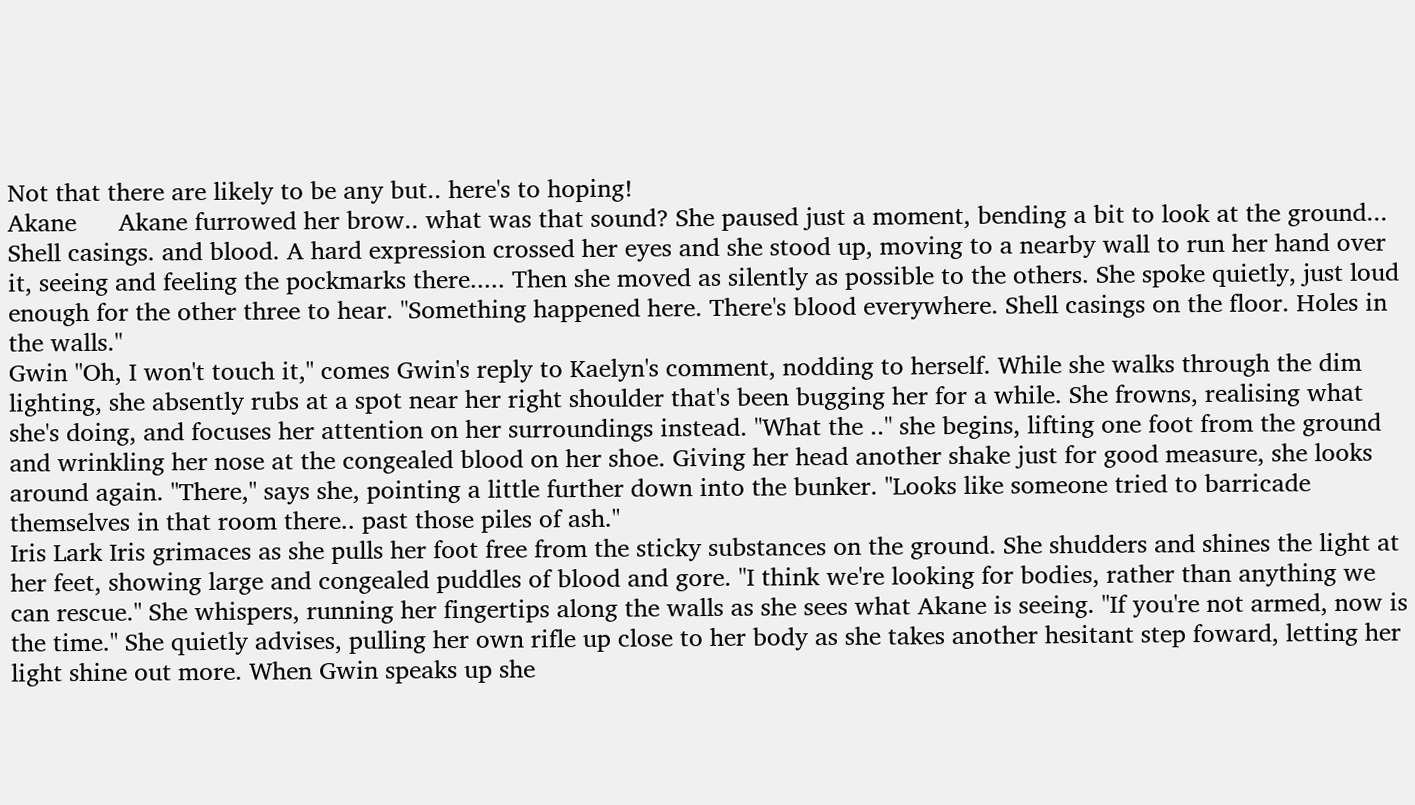Not that there are likely to be any but.. here's to hoping!
Akane      Akane furrowed her brow.. what was that sound? She paused just a moment, bending a bit to look at the ground... Shell casings. and blood. A hard expression crossed her eyes and she stood up, moving to a nearby wall to run her hand over it, seeing and feeling the pockmarks there..... Then she moved as silently as possible to the others. She spoke quietly, just loud enough for the other three to hear. "Something happened here. There's blood everywhere. Shell casings on the floor. Holes in the walls."
Gwin "Oh, I won't touch it," comes Gwin's reply to Kaelyn's comment, nodding to herself. While she walks through the dim lighting, she absently rubs at a spot near her right shoulder that's been bugging her for a while. She frowns, realising what she's doing, and focuses her attention on her surroundings instead. "What the .." she begins, lifting one foot from the ground and wrinkling her nose at the congealed blood on her shoe. Giving her head another shake just for good measure, she looks around again. "There," says she, pointing a little further down into the bunker. "Looks like someone tried to barricade themselves in that room there.. past those piles of ash."
Iris Lark Iris grimaces as she pulls her foot free from the sticky substances on the ground. She shudders and shines the light at her feet, showing large and congealed puddles of blood and gore. "I think we're looking for bodies, rather than anything we can rescue." She whispers, running her fingertips along the walls as she sees what Akane is seeing. "If you're not armed, now is the time." She quietly advises, pulling her own rifle up close to her body as she takes another hesitant step foward, letting her light shine out more. When Gwin speaks up she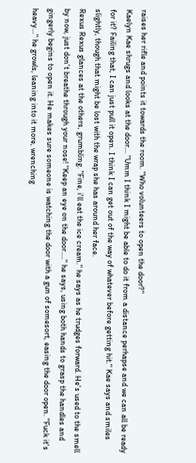raises her rifle and points it towards the room. "Who volunteers to open the door?"
Kaelyn Kae shrugs and looks at the door... "Umm I think I might be able to do it from a distance perhapse and we can all be ready for it? Failing that, I can just pull it open. I think I can get out of the way of whatever before getting hit." Kae says and smiles slightly, though that might be lost with the wrap she has around her face.
Rexus Rexus glances at the others, grumbling. "Fine, i'll eat the ice cream." he says as he trudges forward. He's used to the smell by now, just don't breathe through your nose! "Keep an eye on the door...." he says, using both hands to grasp the handles and gingerly begins to open it. He makes sure someone is watching the door with a gun of somesort, easing the door open. "Fuck it's heavy..." he growls, leaning into it more, wrenching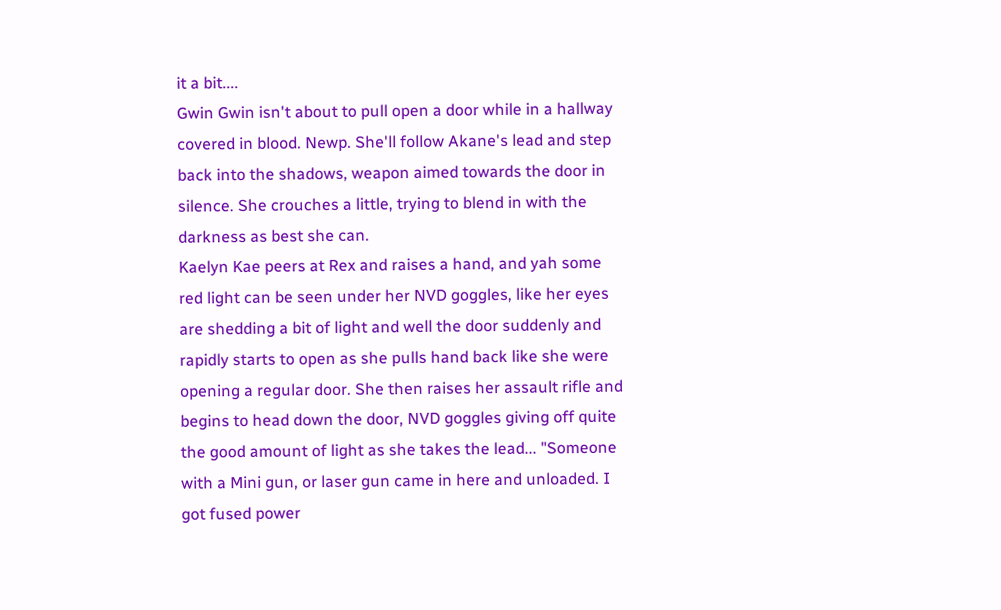it a bit....
Gwin Gwin isn't about to pull open a door while in a hallway covered in blood. Newp. She'll follow Akane's lead and step back into the shadows, weapon aimed towards the door in silence. She crouches a little, trying to blend in with the darkness as best she can.
Kaelyn Kae peers at Rex and raises a hand, and yah some red light can be seen under her NVD goggles, like her eyes are shedding a bit of light and well the door suddenly and rapidly starts to open as she pulls hand back like she were opening a regular door. She then raises her assault rifle and begins to head down the door, NVD goggles giving off quite the good amount of light as she takes the lead... "Someone with a Mini gun, or laser gun came in here and unloaded. I got fused power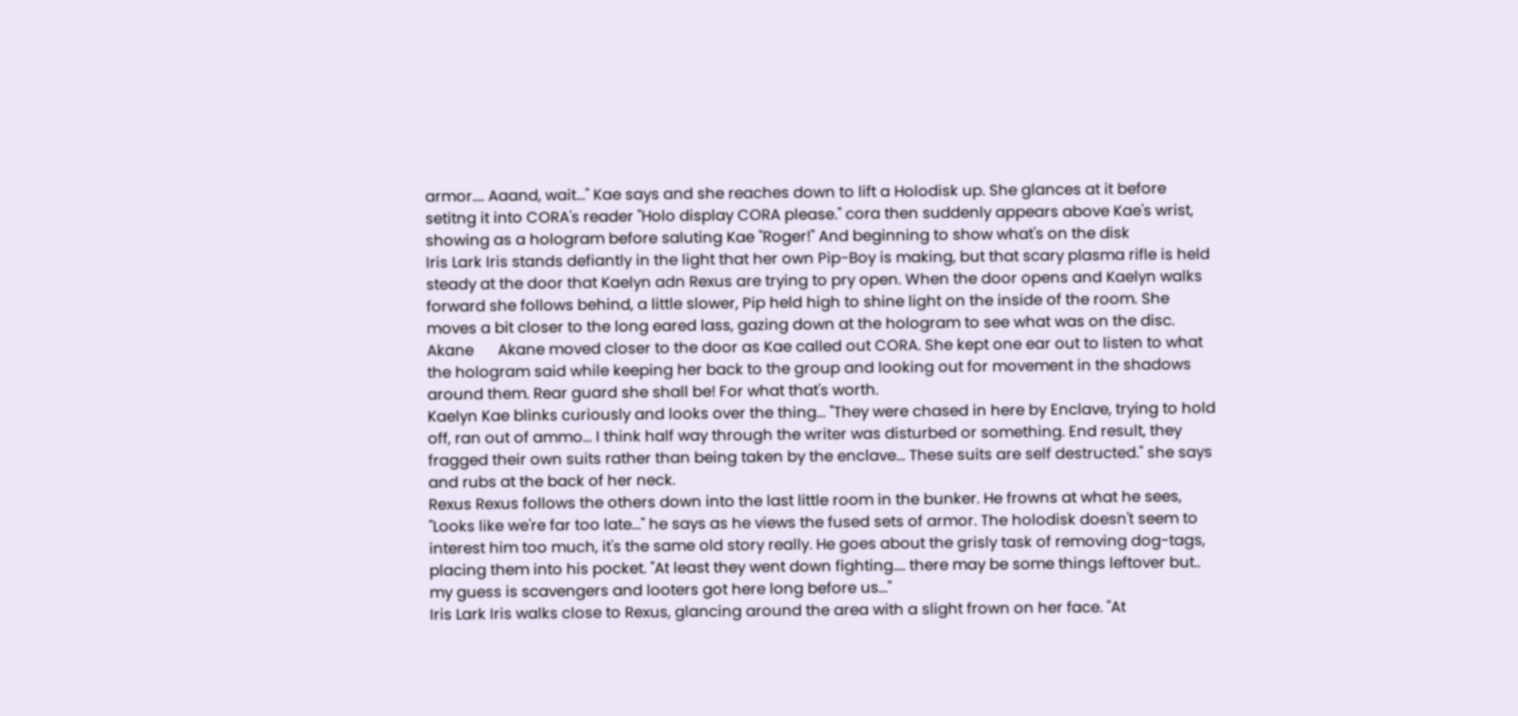armor.... Aaand, wait..." Kae says and she reaches down to lift a Holodisk up. She glances at it before setitng it into CORA's reader "Holo display CORA please." cora then suddenly appears above Kae's wrist, showing as a hologram before saluting Kae "Roger!" And beginning to show what's on the disk
Iris Lark Iris stands defiantly in the light that her own Pip-Boy is making, but that scary plasma rifle is held steady at the door that Kaelyn adn Rexus are trying to pry open. When the door opens and Kaelyn walks forward she follows behind, a little slower, Pip held high to shine light on the inside of the room. She moves a bit closer to the long eared lass, gazing down at the hologram to see what was on the disc.
Akane      Akane moved closer to the door as Kae called out CORA. She kept one ear out to listen to what the hologram said while keeping her back to the group and looking out for movement in the shadows around them. Rear guard she shall be! For what that's worth.
Kaelyn Kae blinks curiously and looks over the thing... "They were chased in here by Enclave, trying to hold off, ran out of ammo... I think half way through the writer was disturbed or something. End result, they fragged their own suits rather than being taken by the enclave... These suits are self destructed." she says and rubs at the back of her neck.
Rexus Rexus follows the others down into the last little room in the bunker. He frowns at what he sees, "Looks like we're far too late..." he says as he views the fused sets of armor. The holodisk doesn't seem to interest him too much, it's the same old story really. He goes about the grisly task of removing dog-tags, placing them into his pocket. "At least they went down fighting.... there may be some things leftover but.. my guess is scavengers and looters got here long before us..."
Iris Lark Iris walks close to Rexus, glancing around the area with a slight frown on her face. "At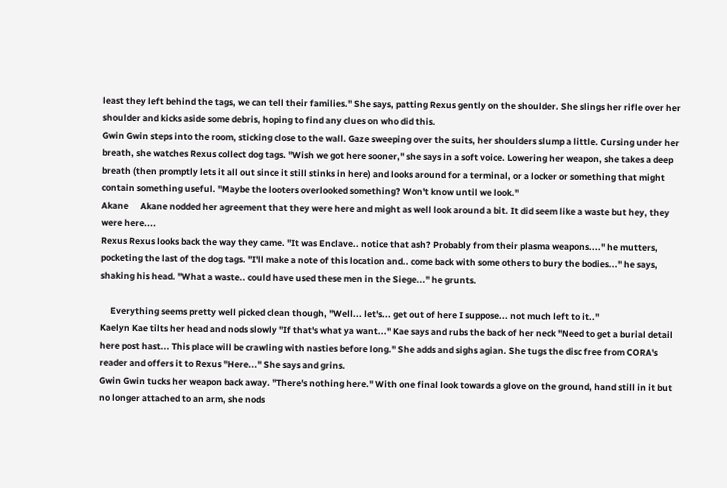least they left behind the tags, we can tell their families." She says, patting Rexus gently on the shoulder. She slings her rifle over her shoulder and kicks aside some debris, hoping to find any clues on who did this.
Gwin Gwin steps into the room, sticking close to the wall. Gaze sweeping over the suits, her shoulders slump a little. Cursing under her breath, she watches Rexus collect dog tags. "Wish we got here sooner," she says in a soft voice. Lowering her weapon, she takes a deep breath (then promptly lets it all out since it still stinks in here) and looks around for a terminal, or a locker or something that might contain something useful. "Maybe the looters overlooked something? Won't know until we look."
Akane      Akane nodded her agreement that they were here and might as well look around a bit. It did seem like a waste but hey, they were here....
Rexus Rexus looks back the way they came. "It was Enclave.. notice that ash? Probably from their plasma weapons...." he mutters, pocketing the last of the dog tags. "I'll make a note of this location and.. come back with some others to bury the bodies..." he says, shaking his head. "What a waste.. could have used these men in the Siege..." he grunts.

     Everything seems pretty well picked clean though, "Well... let's... get out of here I suppose... not much left to it.."
Kaelyn Kae tilts her head and nods slowly "If that's what ya want..." Kae says and rubs the back of her neck "Need to get a burial detail here post hast... This place will be crawling with nasties before long." She adds and sighs agian. She tugs the disc free from CORA's reader and offers it to Rexus "Here..." She says and grins.
Gwin Gwin tucks her weapon back away. "There's nothing here." With one final look towards a glove on the ground, hand still in it but no longer attached to an arm, she nods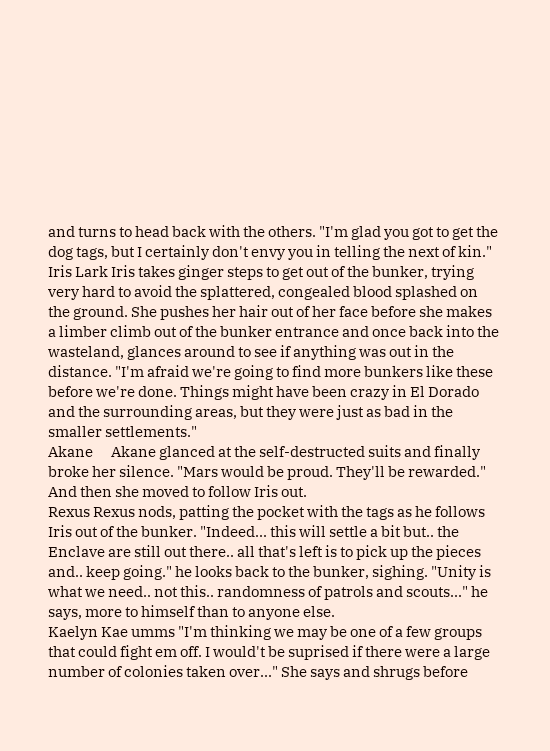and turns to head back with the others. "I'm glad you got to get the dog tags, but I certainly don't envy you in telling the next of kin."
Iris Lark Iris takes ginger steps to get out of the bunker, trying very hard to avoid the splattered, congealed blood splashed on the ground. She pushes her hair out of her face before she makes a limber climb out of the bunker entrance and once back into the wasteland, glances around to see if anything was out in the distance. "I'm afraid we're going to find more bunkers like these before we're done. Things might have been crazy in El Dorado and the surrounding areas, but they were just as bad in the smaller settlements."
Akane      Akane glanced at the self-destructed suits and finally broke her silence. "Mars would be proud. They'll be rewarded." And then she moved to follow Iris out.
Rexus Rexus nods, patting the pocket with the tags as he follows Iris out of the bunker. "Indeed... this will settle a bit but.. the Enclave are still out there.. all that's left is to pick up the pieces and.. keep going." he looks back to the bunker, sighing. "Unity is what we need.. not this.. randomness of patrols and scouts..." he says, more to himself than to anyone else.
Kaelyn Kae umms "I'm thinking we may be one of a few groups that could fight em off. I would't be suprised if there were a large number of colonies taken over..." She says and shrugs before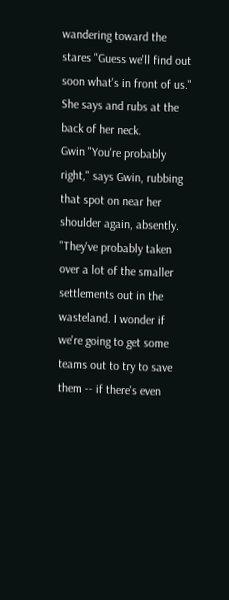wandering toward the stares "Guess we'll find out soon what's in front of us." She says and rubs at the back of her neck.
Gwin "You're probably right," says Gwin, rubbing that spot on near her shoulder again, absently. "They've probably taken over a lot of the smaller settlements out in the wasteland. I wonder if we're going to get some teams out to try to save them -- if there's even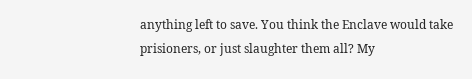anything left to save. You think the Enclave would take prisioners, or just slaughter them all? My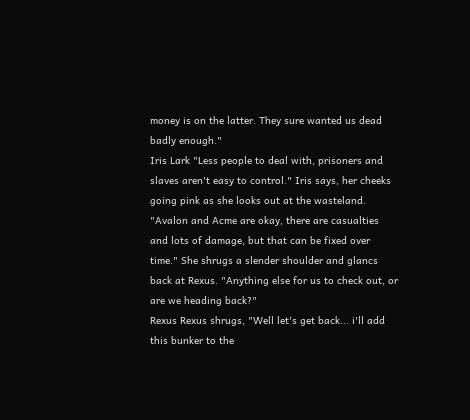money is on the latter. They sure wanted us dead badly enough."
Iris Lark "Less people to deal with, prisoners and slaves aren't easy to control." Iris says, her cheeks going pink as she looks out at the wasteland. "Avalon and Acme are okay, there are casualties and lots of damage, but that can be fixed over time." She shrugs a slender shoulder and glancs back at Rexus. "Anything else for us to check out, or are we heading back?"
Rexus Rexus shrugs, "Well let's get back... i'll add this bunker to the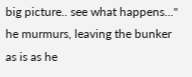big picture.. see what happens..." he murmurs, leaving the bunker as is as he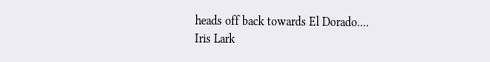heads off back towards El Dorado....
Iris Lark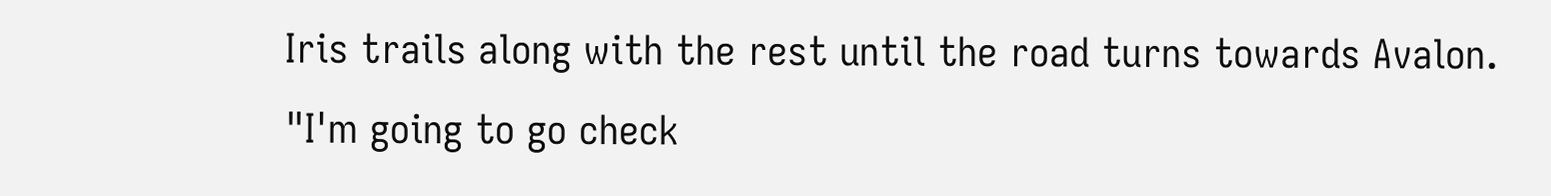Iris trails along with the rest until the road turns towards Avalon. "I'm going to go check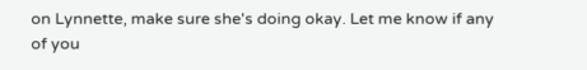on Lynnette, make sure she's doing okay. Let me know if any of you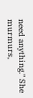need anything." She murmurs,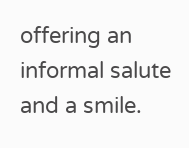offering an informal salute and a smile.